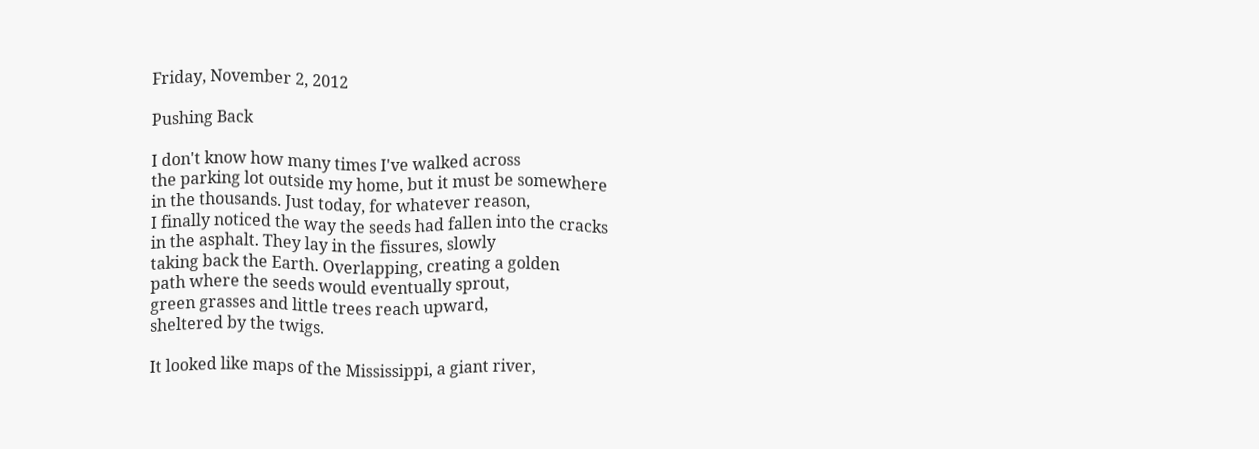Friday, November 2, 2012

Pushing Back

I don't know how many times I've walked across
the parking lot outside my home, but it must be somewhere
in the thousands. Just today, for whatever reason,
I finally noticed the way the seeds had fallen into the cracks
in the asphalt. They lay in the fissures, slowly
taking back the Earth. Overlapping, creating a golden
path where the seeds would eventually sprout,
green grasses and little trees reach upward,
sheltered by the twigs.

It looked like maps of the Mississippi, a giant river,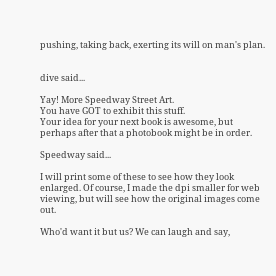pushing, taking back, exerting its will on man's plan.


dive said...

Yay! More Speedway Street Art.
You have GOT to exhibit this stuff.
Your idea for your next book is awesome, but perhaps after that a photobook might be in order.

Speedway said...

I will print some of these to see how they look enlarged. Of course, I made the dpi smaller for web viewing, but will see how the original images come out.

Who'd want it but us? We can laugh and say,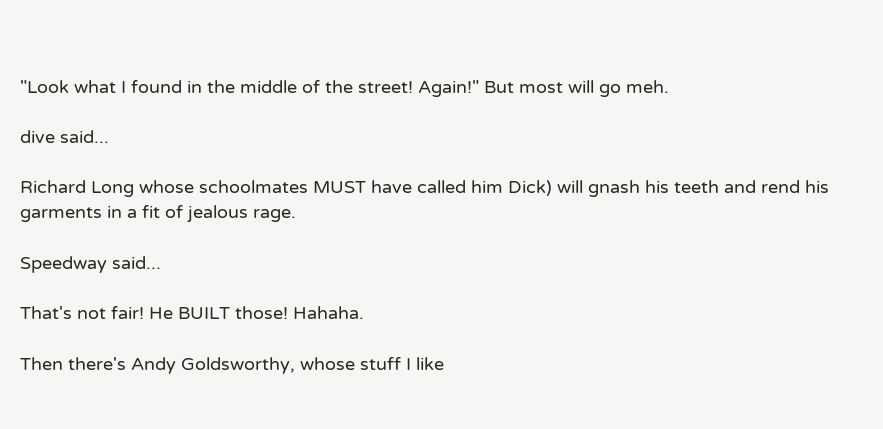"Look what I found in the middle of the street! Again!" But most will go meh.

dive said...

Richard Long whose schoolmates MUST have called him Dick) will gnash his teeth and rend his garments in a fit of jealous rage.

Speedway said...

That's not fair! He BUILT those! Hahaha.

Then there's Andy Goldsworthy, whose stuff I like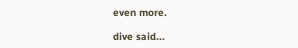even more.

dive said...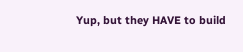Yup, but they HAVE to build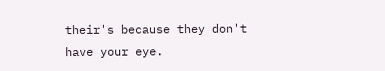their's because they don't have your eye.